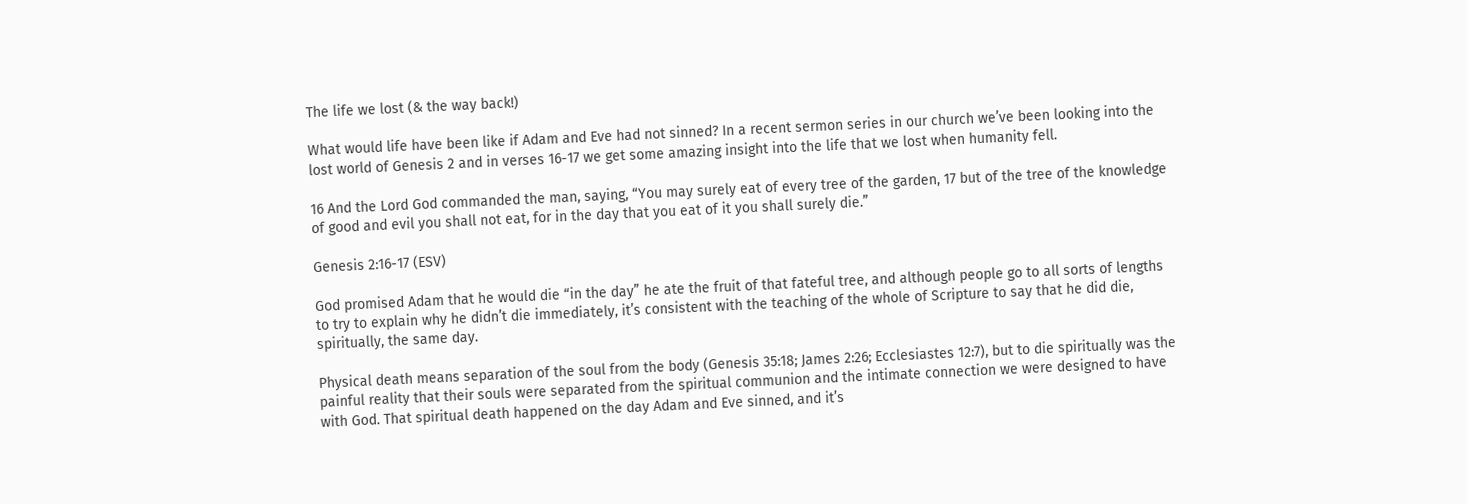The life we lost (& the way back!)

What would life have been like if Adam and Eve had not sinned? In a recent sermon series in our church we’ve been looking into the lost world of Genesis 2 and in verses 16-17 we get some amazing insight into the life that we lost when humanity fell.

16 And the Lord God commanded the man, saying, “You may surely eat of every tree of the garden, 17 but of the tree of the knowledge of good and evil you shall not eat, for in the day that you eat of it you shall surely die.”

Genesis 2:16-17 (ESV)

God promised Adam that he would die “in the day” he ate the fruit of that fateful tree, and although people go to all sorts of lengths to try to explain why he didn’t die immediately, it’s consistent with the teaching of the whole of Scripture to say that he did die, spiritually, the same day.

Physical death means separation of the soul from the body (Genesis 35:18; James 2:26; Ecclesiastes 12:7), but to die spiritually was the painful reality that their souls were separated from the spiritual communion and the intimate connection we were designed to have with God. That spiritual death happened on the day Adam and Eve sinned, and it’s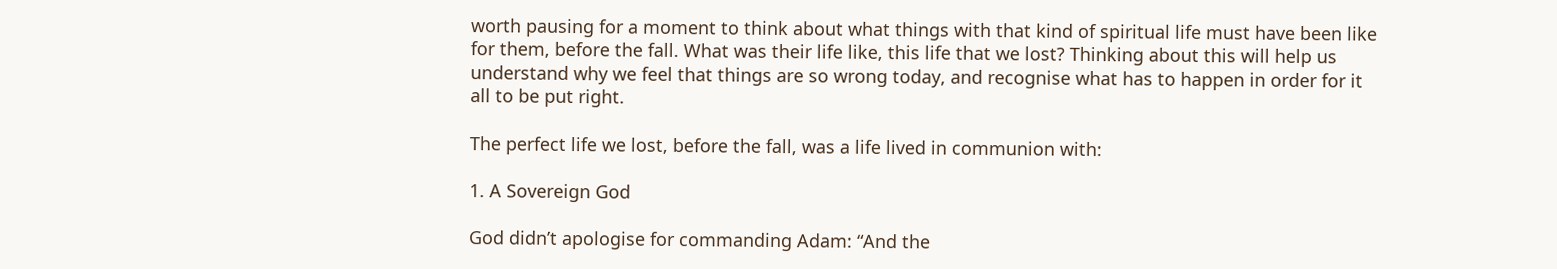worth pausing for a moment to think about what things with that kind of spiritual life must have been like for them, before the fall. What was their life like, this life that we lost? Thinking about this will help us understand why we feel that things are so wrong today, and recognise what has to happen in order for it all to be put right.

The perfect life we lost, before the fall, was a life lived in communion with:

1. A Sovereign God

God didn’t apologise for commanding Adam: “And the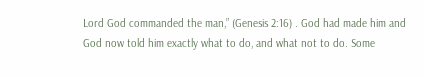Lord God commanded the man,” (Genesis 2:16) . God had made him and God now told him exactly what to do, and what not to do. Some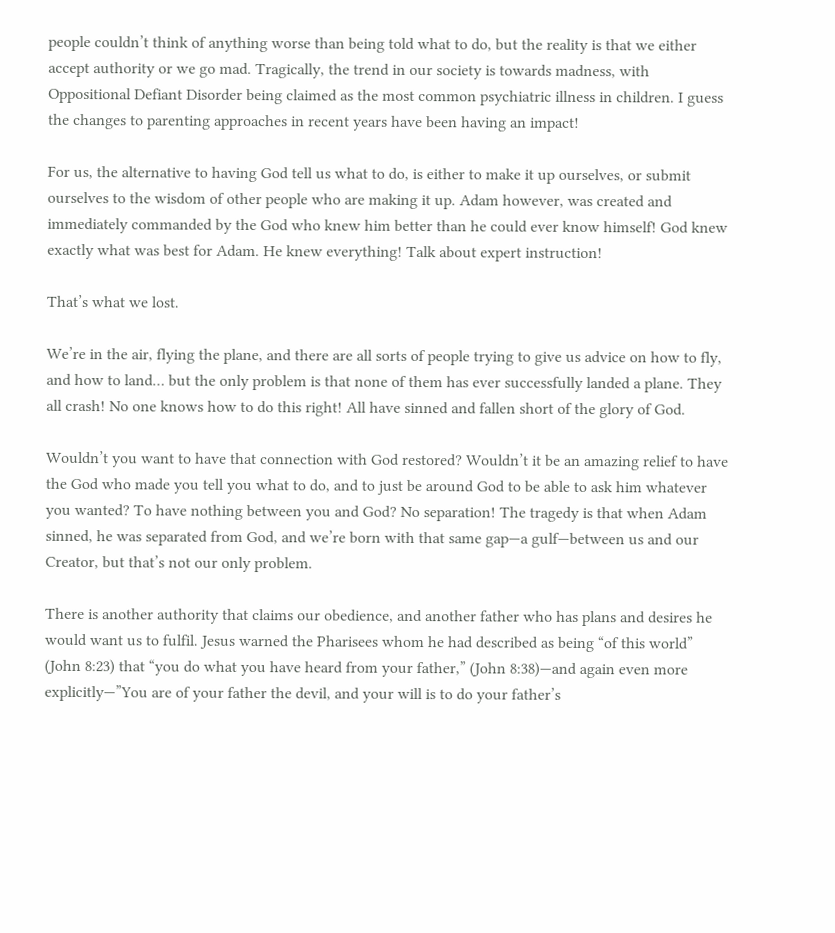people couldn’t think of anything worse than being told what to do, but the reality is that we either accept authority or we go mad. Tragically, the trend in our society is towards madness, with Oppositional Defiant Disorder being claimed as the most common psychiatric illness in children. I guess the changes to parenting approaches in recent years have been having an impact!

For us, the alternative to having God tell us what to do, is either to make it up ourselves, or submit ourselves to the wisdom of other people who are making it up. Adam however, was created and immediately commanded by the God who knew him better than he could ever know himself! God knew exactly what was best for Adam. He knew everything! Talk about expert instruction!

That’s what we lost.

We’re in the air, flying the plane, and there are all sorts of people trying to give us advice on how to fly, and how to land… but the only problem is that none of them has ever successfully landed a plane. They all crash! No one knows how to do this right! All have sinned and fallen short of the glory of God.

Wouldn’t you want to have that connection with God restored? Wouldn’t it be an amazing relief to have the God who made you tell you what to do, and to just be around God to be able to ask him whatever you wanted? To have nothing between you and God? No separation! The tragedy is that when Adam sinned, he was separated from God, and we’re born with that same gap—a gulf—between us and our Creator, but that’s not our only problem.

There is another authority that claims our obedience, and another father who has plans and desires he would want us to fulfil. Jesus warned the Pharisees whom he had described as being “of this world” (John 8:23) that “you do what you have heard from your father,” (John 8:38)—and again even more explicitly—”You are of your father the devil, and your will is to do your father’s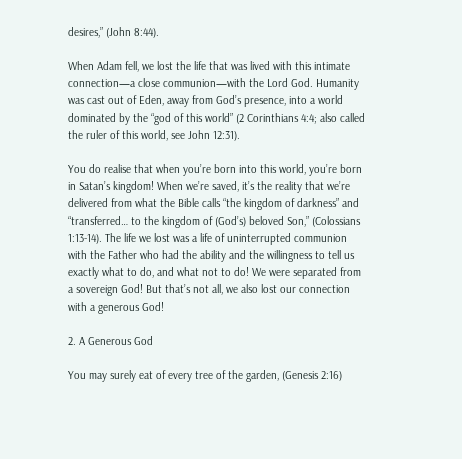desires,” (John 8:44).

When Adam fell, we lost the life that was lived with this intimate connection—a close communion—with the Lord God. Humanity was cast out of Eden, away from God’s presence, into a world dominated by the “god of this world” (2 Corinthians 4:4; also called the ruler of this world, see John 12:31).

You do realise that when you’re born into this world, you’re born in Satan’s kingdom! When we’re saved, it’s the reality that we’re delivered from what the Bible calls “the kingdom of darkness” and “transferred… to the kingdom of (God’s) beloved Son,” (Colossians 1:13-14). The life we lost was a life of uninterrupted communion with the Father who had the ability and the willingness to tell us exactly what to do, and what not to do! We were separated from a sovereign God! But that’s not all, we also lost our connection with a generous God!

2. A Generous God

You may surely eat of every tree of the garden, (Genesis 2:16)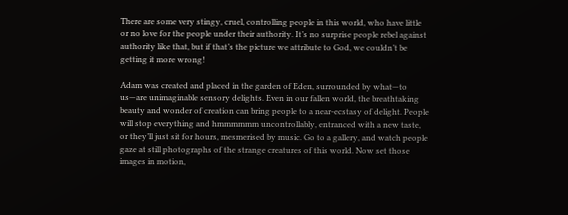There are some very stingy, cruel, controlling people in this world, who have little or no love for the people under their authority. It’s no surprise people rebel against authority like that, but if that’s the picture we attribute to God, we couldn’t be getting it more wrong!

Adam was created and placed in the garden of Eden, surrounded by what—to us—are unimaginable sensory delights. Even in our fallen world, the breathtaking beauty and wonder of creation can bring people to a near-ecstasy of delight. People will stop everything and hmmmmmm uncontrollably, entranced with a new taste, or they’ll just sit for hours, mesmerised by music. Go to a gallery, and watch people gaze at still photographs of the strange creatures of this world. Now set those images in motion,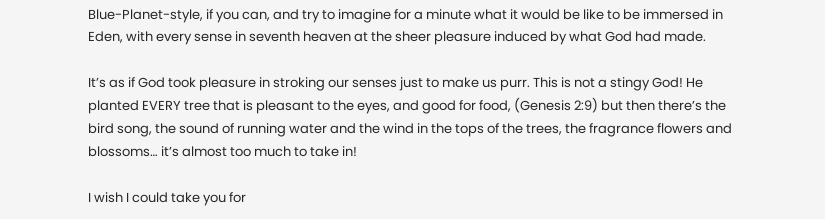Blue-Planet-style, if you can, and try to imagine for a minute what it would be like to be immersed in Eden, with every sense in seventh heaven at the sheer pleasure induced by what God had made.

It’s as if God took pleasure in stroking our senses just to make us purr. This is not a stingy God! He planted EVERY tree that is pleasant to the eyes, and good for food, (Genesis 2:9) but then there’s the bird song, the sound of running water and the wind in the tops of the trees, the fragrance flowers and blossoms… it’s almost too much to take in!

I wish I could take you for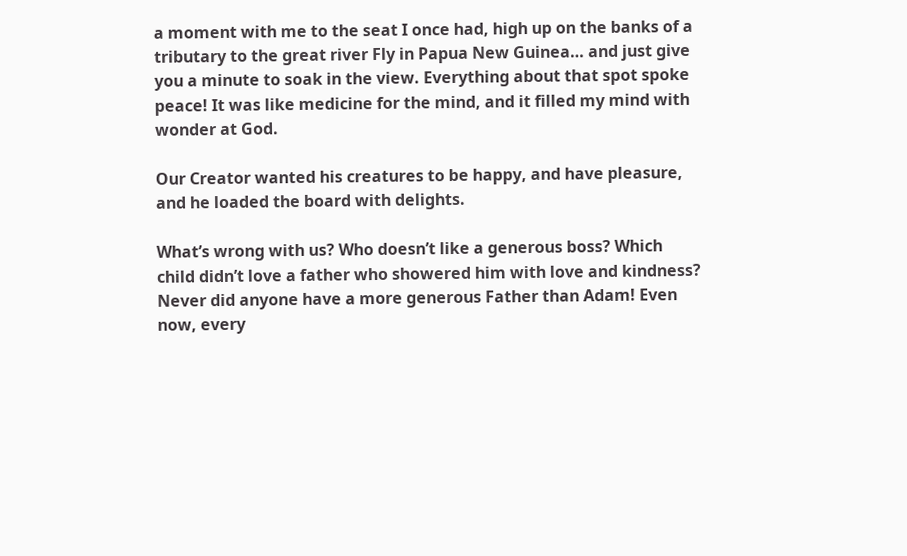a moment with me to the seat I once had, high up on the banks of a tributary to the great river Fly in Papua New Guinea… and just give you a minute to soak in the view. Everything about that spot spoke peace! It was like medicine for the mind, and it filled my mind with wonder at God.

Our Creator wanted his creatures to be happy, and have pleasure, and he loaded the board with delights.

What’s wrong with us? Who doesn’t like a generous boss? Which child didn’t love a father who showered him with love and kindness? Never did anyone have a more generous Father than Adam! Even now, every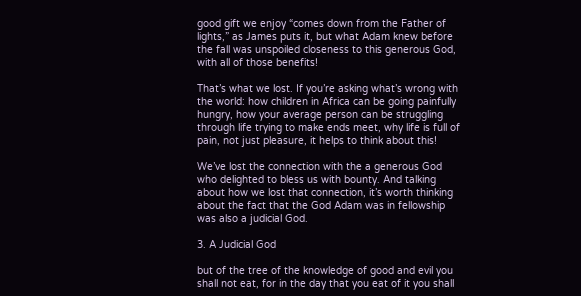good gift we enjoy “comes down from the Father of lights,” as James puts it, but what Adam knew before the fall was unspoiled closeness to this generous God, with all of those benefits!

That’s what we lost. If you’re asking what’s wrong with the world: how children in Africa can be going painfully hungry, how your average person can be struggling through life trying to make ends meet, why life is full of pain, not just pleasure, it helps to think about this!

We’ve lost the connection with the a generous God who delighted to bless us with bounty. And talking about how we lost that connection, it’s worth thinking about the fact that the God Adam was in fellowship was also a judicial God.

3. A Judicial God

but of the tree of the knowledge of good and evil you shall not eat, for in the day that you eat of it you shall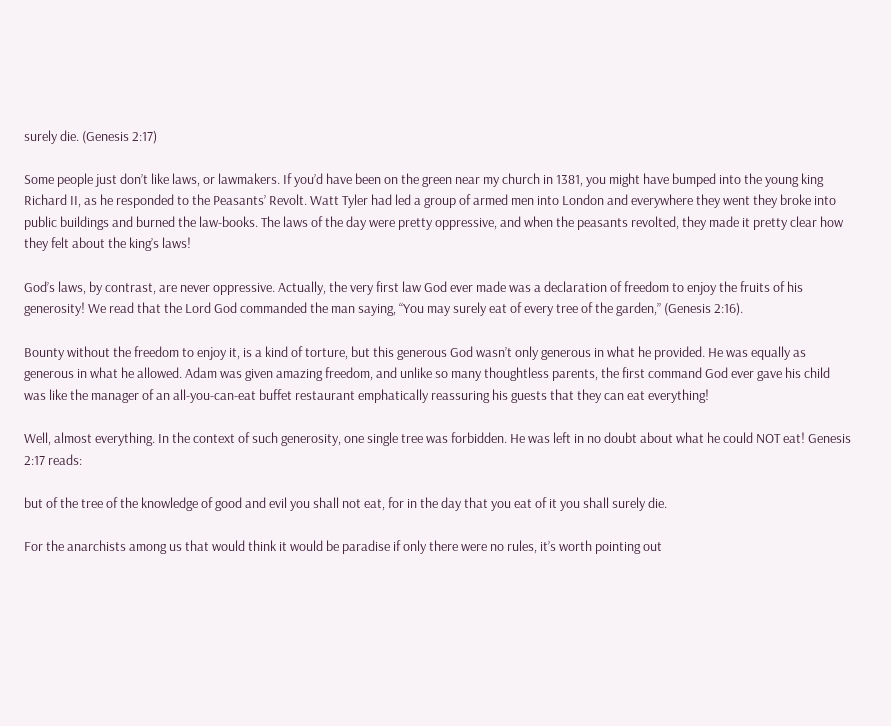surely die. (Genesis 2:17)

Some people just don’t like laws, or lawmakers. If you’d have been on the green near my church in 1381, you might have bumped into the young king Richard II, as he responded to the Peasants’ Revolt. Watt Tyler had led a group of armed men into London and everywhere they went they broke into public buildings and burned the law-books. The laws of the day were pretty oppressive, and when the peasants revolted, they made it pretty clear how they felt about the king’s laws!

God’s laws, by contrast, are never oppressive. Actually, the very first law God ever made was a declaration of freedom to enjoy the fruits of his generosity! We read that the Lord God commanded the man saying, “You may surely eat of every tree of the garden,” (Genesis 2:16).

Bounty without the freedom to enjoy it, is a kind of torture, but this generous God wasn’t only generous in what he provided. He was equally as generous in what he allowed. Adam was given amazing freedom, and unlike so many thoughtless parents, the first command God ever gave his child was like the manager of an all-you-can-eat buffet restaurant emphatically reassuring his guests that they can eat everything!

Well, almost everything. In the context of such generosity, one single tree was forbidden. He was left in no doubt about what he could NOT eat! Genesis 2:17 reads:

but of the tree of the knowledge of good and evil you shall not eat, for in the day that you eat of it you shall surely die.

For the anarchists among us that would think it would be paradise if only there were no rules, it’s worth pointing out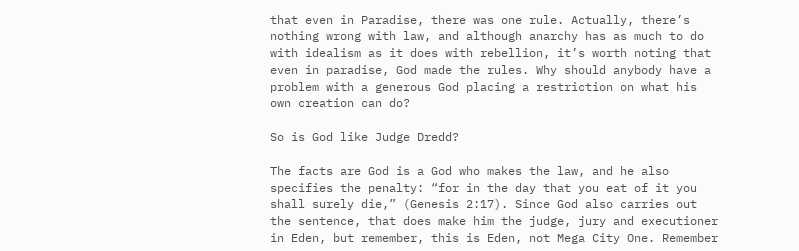that even in Paradise, there was one rule. Actually, there’s nothing wrong with law, and although anarchy has as much to do with idealism as it does with rebellion, it’s worth noting that even in paradise, God made the rules. Why should anybody have a problem with a generous God placing a restriction on what his own creation can do?

So is God like Judge Dredd?

The facts are God is a God who makes the law, and he also specifies the penalty: “for in the day that you eat of it you shall surely die,” (Genesis 2:17). Since God also carries out the sentence, that does make him the judge, jury and executioner in Eden, but remember, this is Eden, not Mega City One. Remember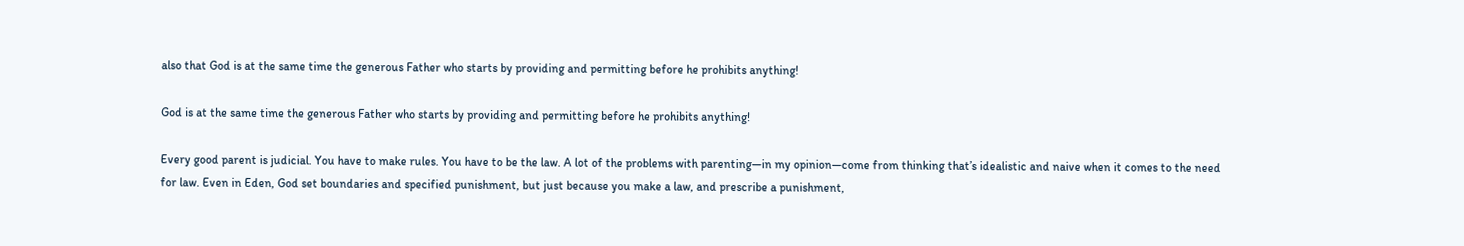also that God is at the same time the generous Father who starts by providing and permitting before he prohibits anything!

God is at the same time the generous Father who starts by providing and permitting before he prohibits anything!

Every good parent is judicial. You have to make rules. You have to be the law. A lot of the problems with parenting—in my opinion—come from thinking that’s idealistic and naive when it comes to the need for law. Even in Eden, God set boundaries and specified punishment, but just because you make a law, and prescribe a punishment,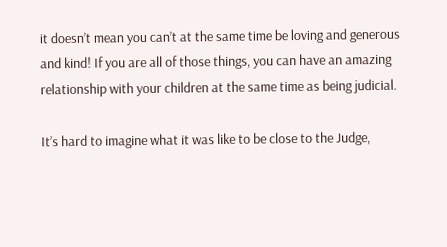it doesn’t mean you can’t at the same time be loving and generous and kind! If you are all of those things, you can have an amazing relationship with your children at the same time as being judicial.

It’s hard to imagine what it was like to be close to the Judge,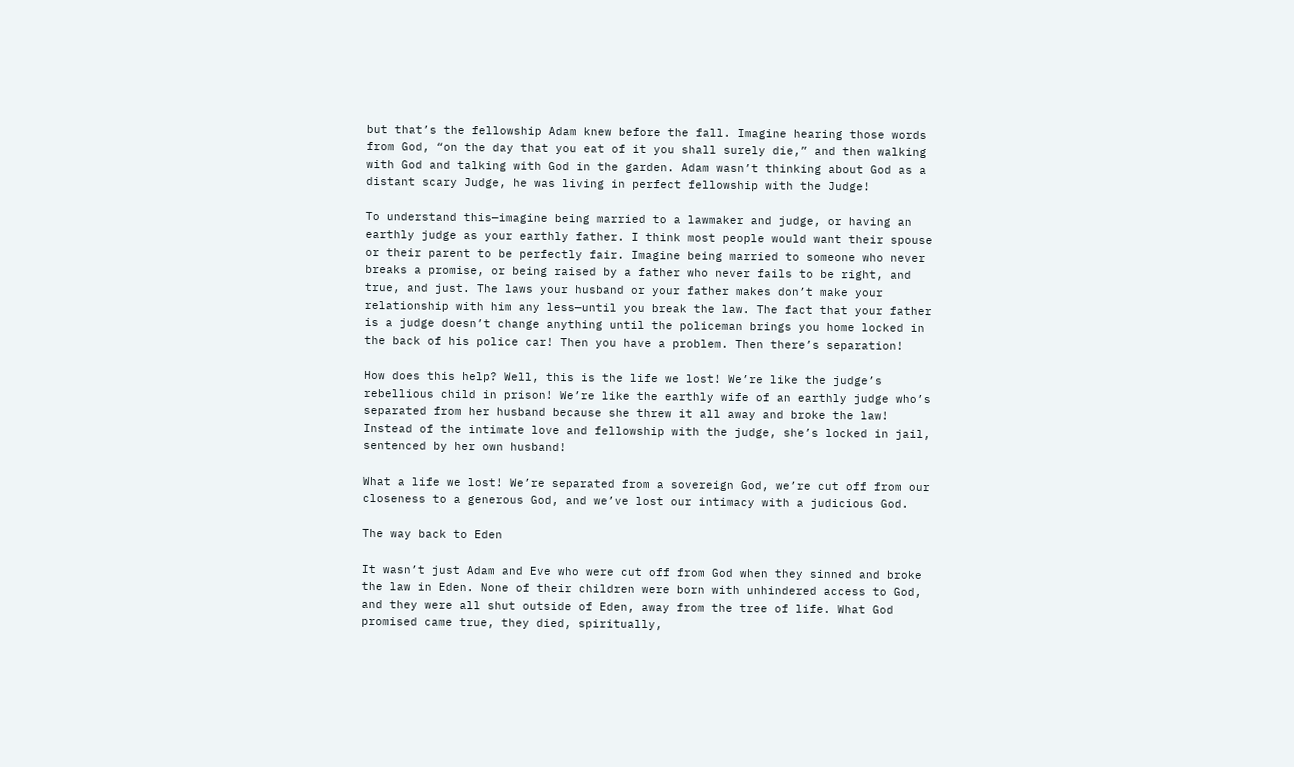but that’s the fellowship Adam knew before the fall. Imagine hearing those words from God, “on the day that you eat of it you shall surely die,” and then walking with God and talking with God in the garden. Adam wasn’t thinking about God as a distant scary Judge, he was living in perfect fellowship with the Judge!

To understand this—imagine being married to a lawmaker and judge, or having an earthly judge as your earthly father. I think most people would want their spouse or their parent to be perfectly fair. Imagine being married to someone who never breaks a promise, or being raised by a father who never fails to be right, and true, and just. The laws your husband or your father makes don’t make your relationship with him any less—until you break the law. The fact that your father is a judge doesn’t change anything until the policeman brings you home locked in the back of his police car! Then you have a problem. Then there’s separation!

How does this help? Well, this is the life we lost! We’re like the judge’s rebellious child in prison! We’re like the earthly wife of an earthly judge who’s separated from her husband because she threw it all away and broke the law! Instead of the intimate love and fellowship with the judge, she’s locked in jail, sentenced by her own husband!

What a life we lost! We’re separated from a sovereign God, we’re cut off from our closeness to a generous God, and we’ve lost our intimacy with a judicious God.

The way back to Eden

It wasn’t just Adam and Eve who were cut off from God when they sinned and broke the law in Eden. None of their children were born with unhindered access to God, and they were all shut outside of Eden, away from the tree of life. What God promised came true, they died, spiritually,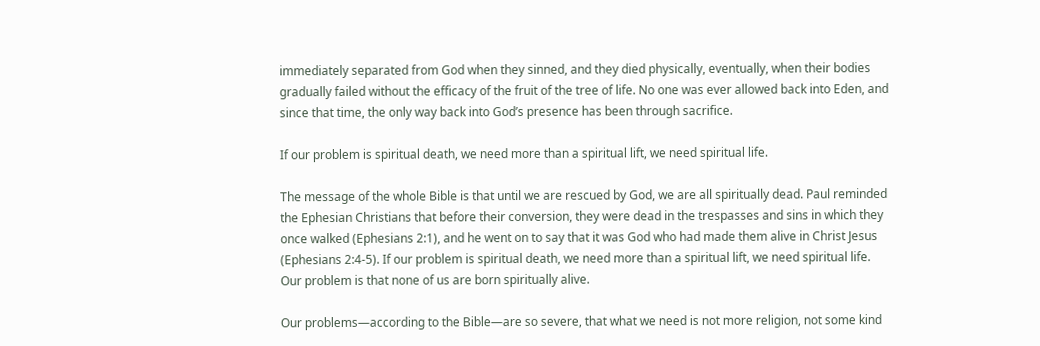immediately separated from God when they sinned, and they died physically, eventually, when their bodies gradually failed without the efficacy of the fruit of the tree of life. No one was ever allowed back into Eden, and since that time, the only way back into God’s presence has been through sacrifice.

If our problem is spiritual death, we need more than a spiritual lift, we need spiritual life.

The message of the whole Bible is that until we are rescued by God, we are all spiritually dead. Paul reminded the Ephesian Christians that before their conversion, they were dead in the trespasses and sins in which they once walked (Ephesians 2:1), and he went on to say that it was God who had made them alive in Christ Jesus (Ephesians 2:4-5). If our problem is spiritual death, we need more than a spiritual lift, we need spiritual life. Our problem is that none of us are born spiritually alive.

Our problems—according to the Bible—are so severe, that what we need is not more religion, not some kind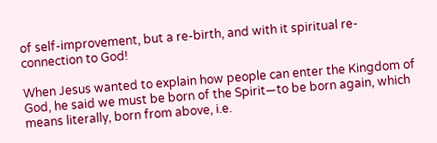of self-improvement, but a re-birth, and with it spiritual re-connection to God!

When Jesus wanted to explain how people can enter the Kingdom of God, he said we must be born of the Spirit—to be born again, which means literally, born from above, i.e.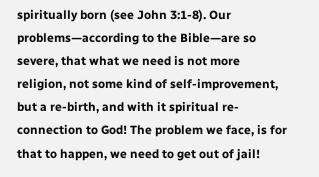spiritually born (see John 3:1-8). Our problems—according to the Bible—are so severe, that what we need is not more religion, not some kind of self-improvement, but a re-birth, and with it spiritual re-connection to God! The problem we face, is for that to happen, we need to get out of jail!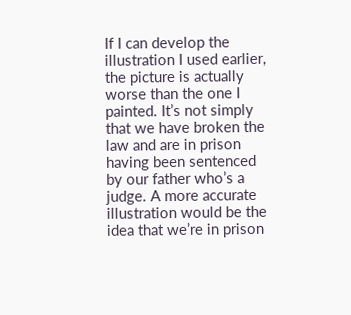If I can develop the illustration I used earlier, the picture is actually worse than the one I painted. It’s not simply that we have broken the law and are in prison having been sentenced by our father who’s a judge. A more accurate illustration would be the idea that we’re in prison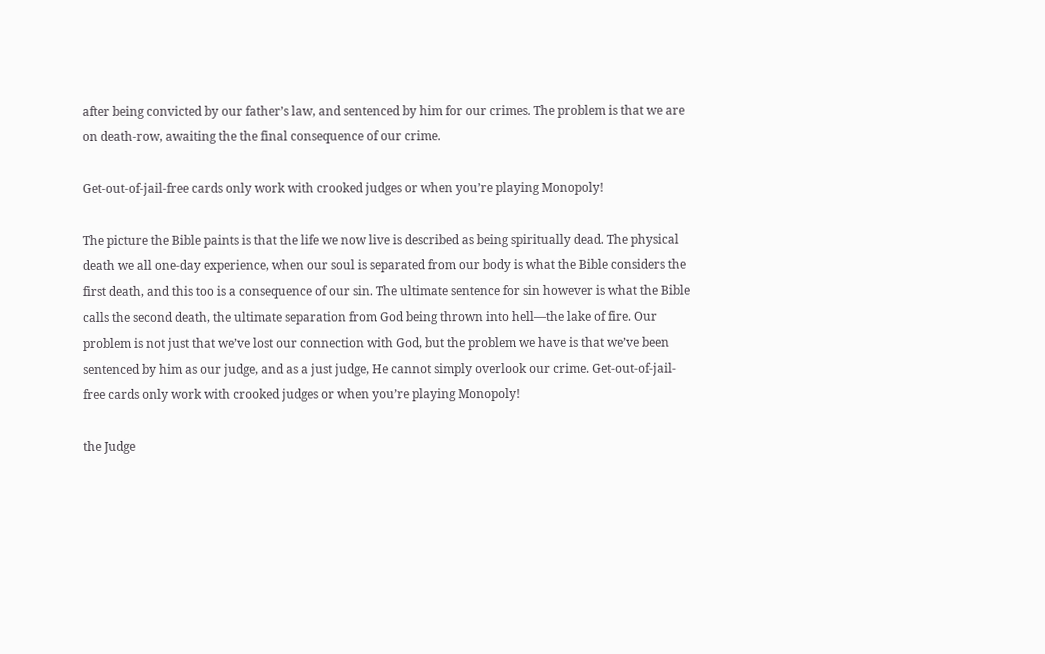after being convicted by our father’s law, and sentenced by him for our crimes. The problem is that we are on death-row, awaiting the the final consequence of our crime.

Get-out-of-jail-free cards only work with crooked judges or when you’re playing Monopoly!

The picture the Bible paints is that the life we now live is described as being spiritually dead. The physical death we all one-day experience, when our soul is separated from our body is what the Bible considers the first death, and this too is a consequence of our sin. The ultimate sentence for sin however is what the Bible calls the second death, the ultimate separation from God being thrown into hell—the lake of fire. Our problem is not just that we’ve lost our connection with God, but the problem we have is that we’ve been sentenced by him as our judge, and as a just judge, He cannot simply overlook our crime. Get-out-of-jail-free cards only work with crooked judges or when you’re playing Monopoly!

the Judge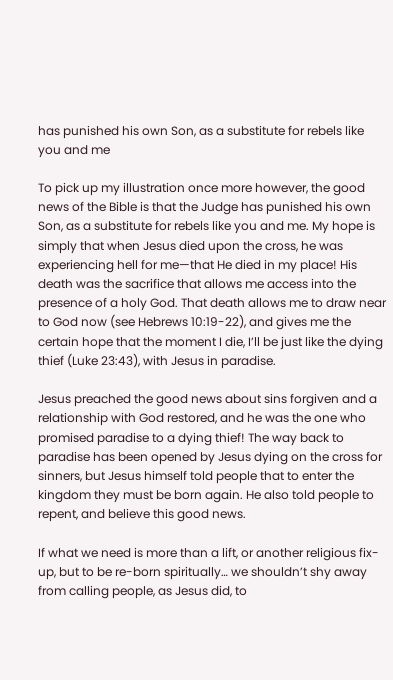has punished his own Son, as a substitute for rebels like you and me

To pick up my illustration once more however, the good news of the Bible is that the Judge has punished his own Son, as a substitute for rebels like you and me. My hope is simply that when Jesus died upon the cross, he was experiencing hell for me—that He died in my place! His death was the sacrifice that allows me access into the presence of a holy God. That death allows me to draw near to God now (see Hebrews 10:19-22), and gives me the certain hope that the moment I die, I’ll be just like the dying thief (Luke 23:43), with Jesus in paradise.

Jesus preached the good news about sins forgiven and a relationship with God restored, and he was the one who promised paradise to a dying thief! The way back to paradise has been opened by Jesus dying on the cross for sinners, but Jesus himself told people that to enter the kingdom they must be born again. He also told people to repent, and believe this good news.

If what we need is more than a lift, or another religious fix-up, but to be re-born spiritually… we shouldn’t shy away from calling people, as Jesus did, to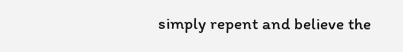simply repent and believe the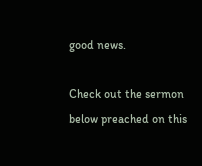good news.

Check out the sermon below preached on this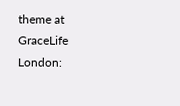theme at GraceLife London: